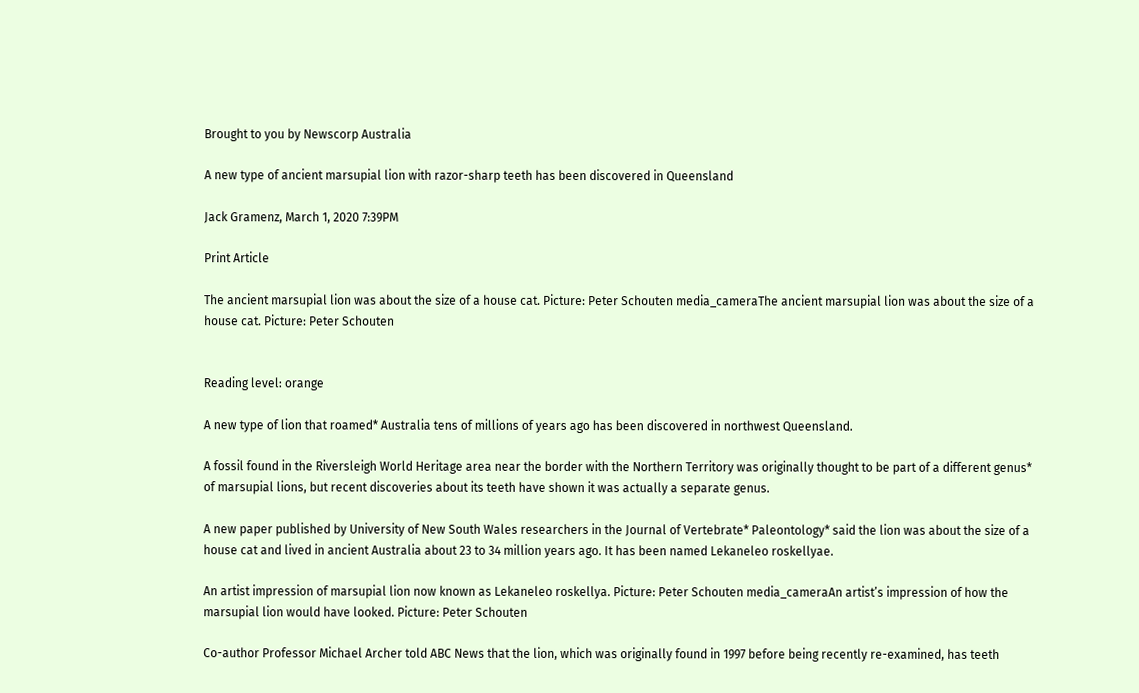Brought to you by Newscorp Australia

A new type of ancient marsupial lion with razor-sharp teeth has been discovered in Queensland

Jack Gramenz, March 1, 2020 7:39PM

Print Article

The ancient marsupial lion was about the size of a house cat. Picture: Peter Schouten media_cameraThe ancient marsupial lion was about the size of a house cat. Picture: Peter Schouten


Reading level: orange

A new type of lion that roamed* Australia tens of millions of years ago has been discovered in northwest Queensland.

A fossil found in the Riversleigh World Heritage area near the border with the Northern Territory was originally thought to be part of a different genus* of marsupial lions, but recent discoveries about its teeth have shown it was actually a separate genus.

A new paper published by University of New South Wales researchers in the Journal of Vertebrate* Paleontology* said the lion was about the size of a house cat and lived in ancient Australia about 23 to 34 million years ago. It has been named Lekaneleo roskellyae.

An artist impression of marsupial lion now known as Lekaneleo roskellya. Picture: Peter Schouten media_cameraAn artist’s impression of how the marsupial lion would have looked. Picture: Peter Schouten

Co-author Professor Michael Archer told ABC News that the lion, which was originally found in 1997 before being recently re-examined, has teeth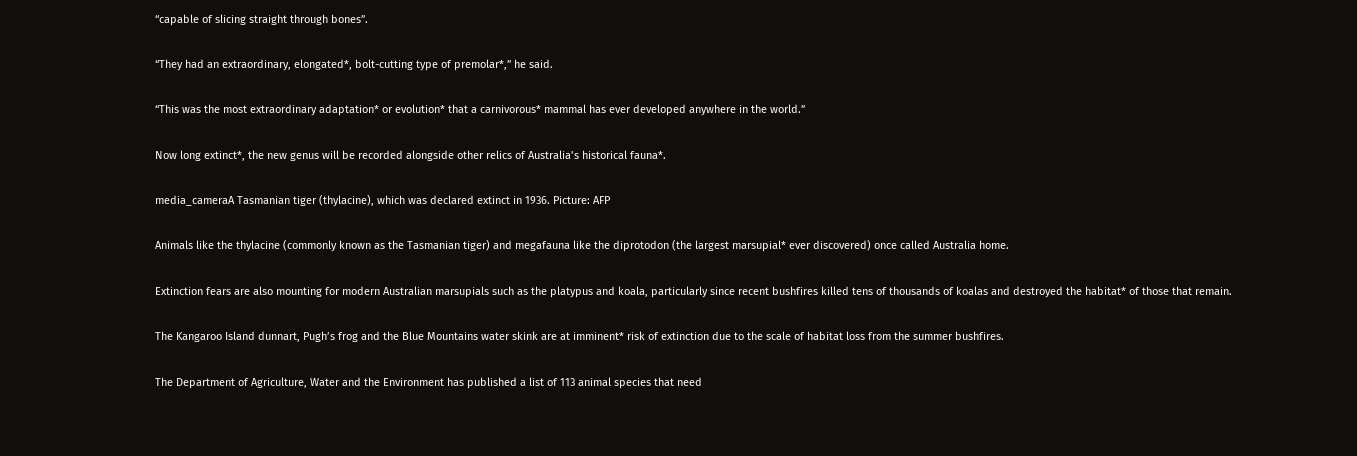“capable of slicing straight through bones”.

“They had an extraordinary, elongated*, bolt-cutting type of premolar*,” he said.

“This was the most extraordinary adaptation* or evolution* that a carnivorous* mammal has ever developed anywhere in the world.”

Now long extinct*, the new genus will be recorded alongside other relics of Australia’s historical fauna*.

media_cameraA Tasmanian tiger (thylacine), which was declared extinct in 1936. Picture: AFP

Animals like the thylacine (commonly known as the Tasmanian tiger) and megafauna like the diprotodon (the largest marsupial* ever discovered) once called Australia home.

Extinction fears are also mounting for modern Australian marsupials such as the platypus and koala, particularly since recent bushfires killed tens of thousands of koalas and destroyed the habitat* of those that remain.

The Kangaroo Island dunnart, Pugh’s frog and the Blue Mountains water skink are at imminent* risk of extinction due to the scale of habitat loss from the summer bushfires.

The Department of Agriculture, Water and the Environment has published a list of 113 animal species that need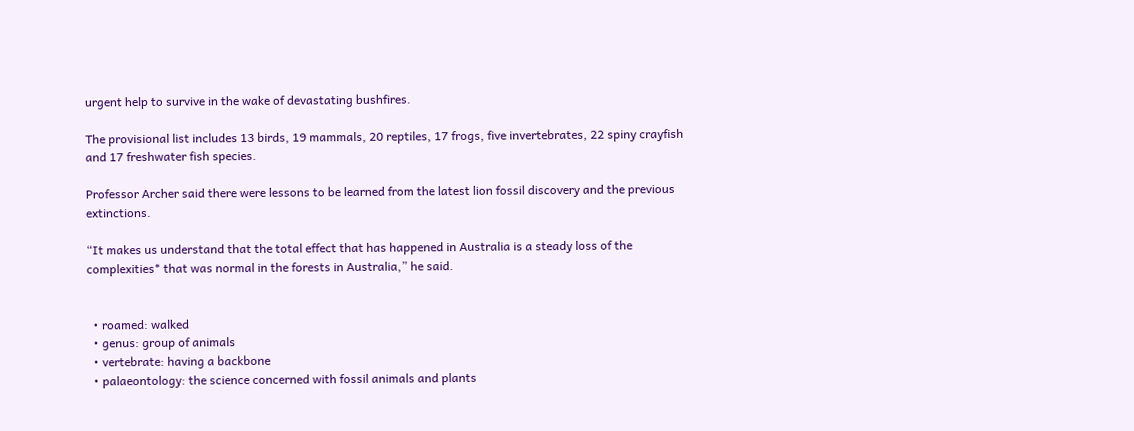urgent help to survive in the wake of devastating bushfires.

The provisional list includes 13 birds, 19 mammals, 20 reptiles, 17 frogs, five invertebrates, 22 spiny crayfish and 17 freshwater fish species.

Professor Archer said there were lessons to be learned from the latest lion fossil discovery and the previous extinctions.

“It makes us understand that the total effect that has happened in Australia is a steady loss of the complexities* that was normal in the forests in Australia,” he said.


  • roamed: walked
  • genus: group of animals
  • vertebrate: having a backbone
  • palaeontology: the science concerned with fossil animals and plants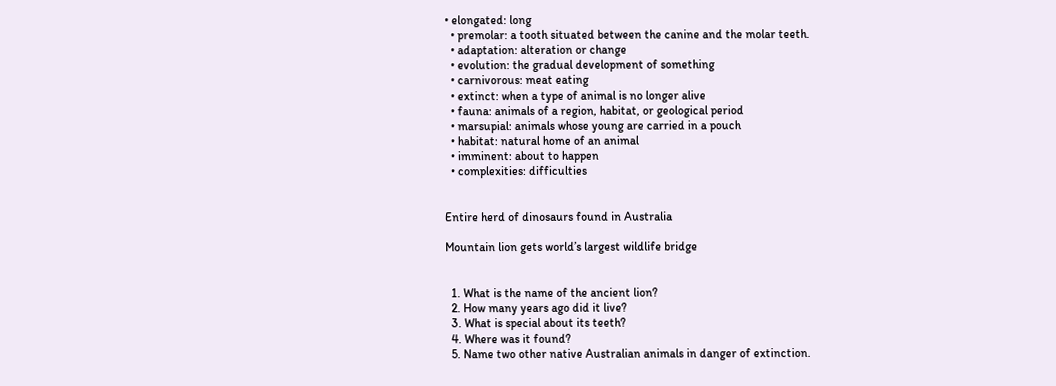• elongated: long
  • premolar: a tooth situated between the canine and the molar teeth.
  • adaptation: alteration or change
  • evolution: the gradual development of something
  • carnivorous: meat eating
  • extinct: when a type of animal is no longer alive
  • fauna: animals of a region, habitat, or geological period
  • marsupial: animals whose young are carried in a pouch
  • habitat: natural home of an animal
  • imminent: about to happen
  • complexities: difficulties


Entire herd of dinosaurs found in Australia

Mountain lion gets world’s largest wildlife bridge


  1. What is the name of the ancient lion?
  2. How many years ago did it live?
  3. What is special about its teeth?
  4. Where was it found?
  5. Name two other native Australian animals in danger of extinction.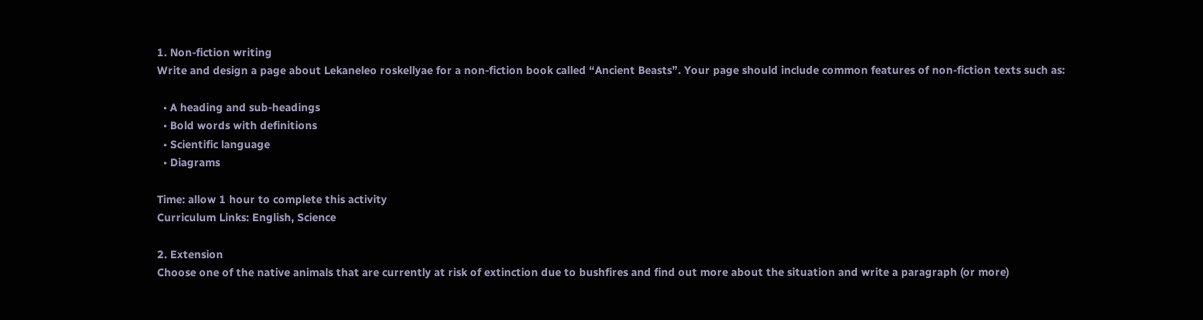1. Non-fiction writing
Write and design a page about Lekaneleo roskellyae for a non-fiction book called “Ancient Beasts”. Your page should include common features of non-fiction texts such as:

  • A heading and sub-headings
  • Bold words with definitions
  • Scientific language
  • Diagrams

Time: allow 1 hour to complete this activity
Curriculum Links: English, Science

2. Extension
Choose one of the native animals that are currently at risk of extinction due to bushfires and find out more about the situation and write a paragraph (or more)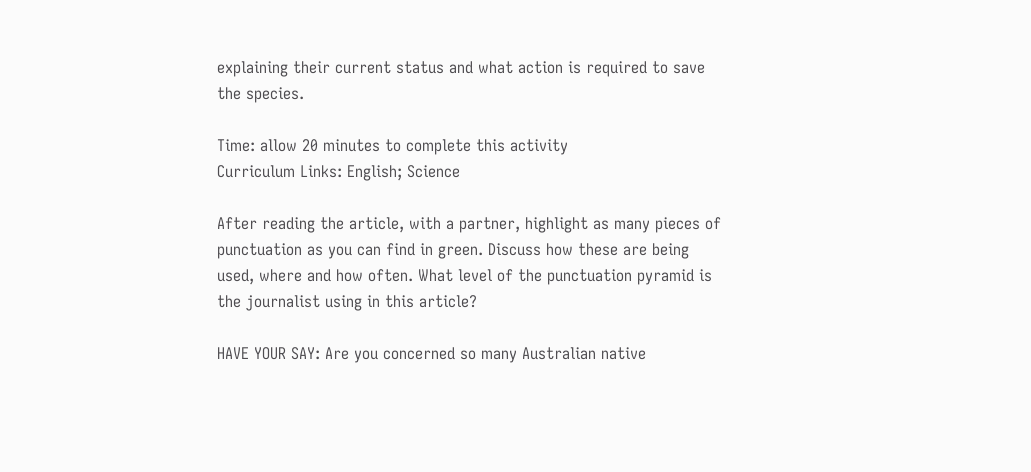explaining their current status and what action is required to save the species.

Time: allow 20 minutes to complete this activity
Curriculum Links: English; Science

After reading the article, with a partner, highlight as many pieces of punctuation as you can find in green. Discuss how these are being used, where and how often. What level of the punctuation pyramid is the journalist using in this article?

HAVE YOUR SAY: Are you concerned so many Australian native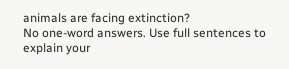animals are facing extinction?
No one-word answers. Use full sentences to explain your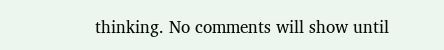thinking. No comments will show until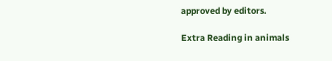approved by editors.

Extra Reading in animals